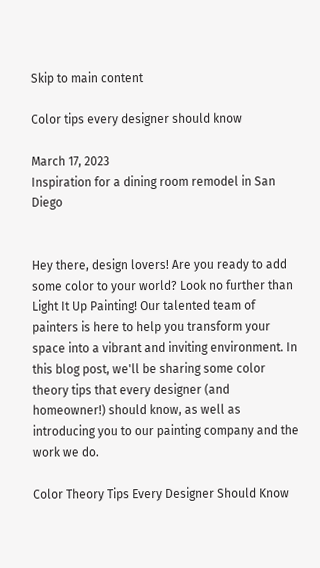Skip to main content

Color tips every designer should know

March 17, 2023
Inspiration for a dining room remodel in San Diego


Hey there, design lovers! Are you ready to add some color to your world? Look no further than Light It Up Painting! Our talented team of painters is here to help you transform your space into a vibrant and inviting environment. In this blog post, we'll be sharing some color theory tips that every designer (and homeowner!) should know, as well as introducing you to our painting company and the work we do.

Color Theory Tips Every Designer Should Know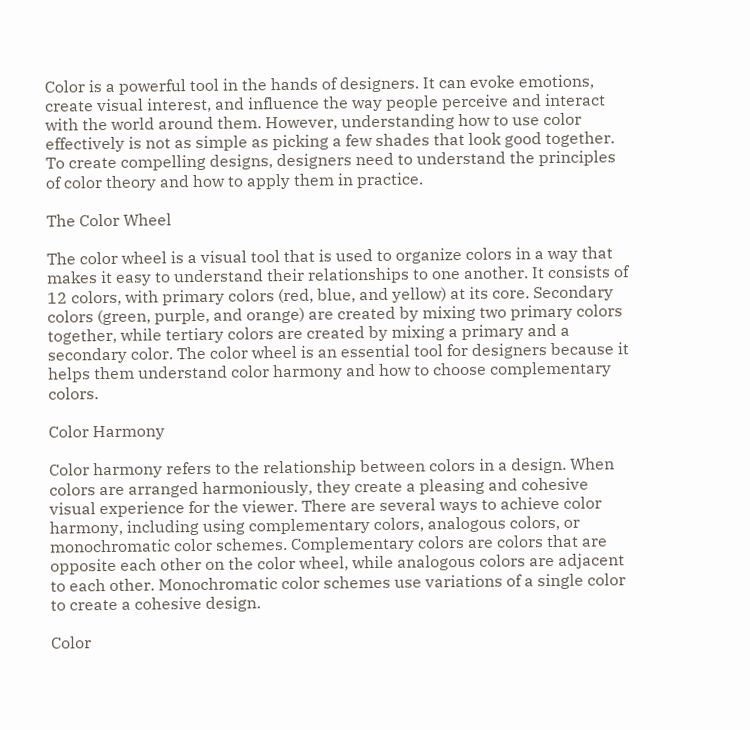Color is a powerful tool in the hands of designers. It can evoke emotions, create visual interest, and influence the way people perceive and interact with the world around them. However, understanding how to use color effectively is not as simple as picking a few shades that look good together. To create compelling designs, designers need to understand the principles of color theory and how to apply them in practice.

The Color Wheel

The color wheel is a visual tool that is used to organize colors in a way that makes it easy to understand their relationships to one another. It consists of 12 colors, with primary colors (red, blue, and yellow) at its core. Secondary colors (green, purple, and orange) are created by mixing two primary colors together, while tertiary colors are created by mixing a primary and a secondary color. The color wheel is an essential tool for designers because it helps them understand color harmony and how to choose complementary colors.

Color Harmony

Color harmony refers to the relationship between colors in a design. When colors are arranged harmoniously, they create a pleasing and cohesive visual experience for the viewer. There are several ways to achieve color harmony, including using complementary colors, analogous colors, or monochromatic color schemes. Complementary colors are colors that are opposite each other on the color wheel, while analogous colors are adjacent to each other. Monochromatic color schemes use variations of a single color to create a cohesive design.

Color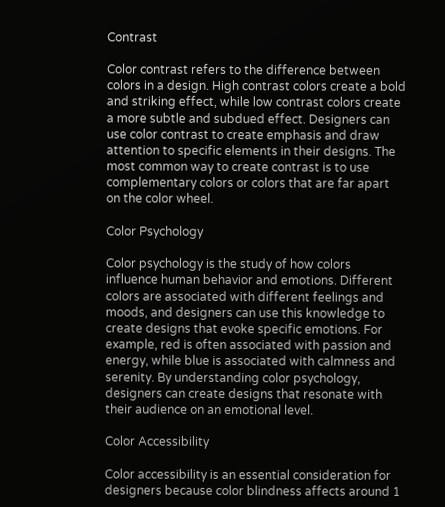Contrast

Color contrast refers to the difference between colors in a design. High contrast colors create a bold and striking effect, while low contrast colors create a more subtle and subdued effect. Designers can use color contrast to create emphasis and draw attention to specific elements in their designs. The most common way to create contrast is to use complementary colors or colors that are far apart on the color wheel.

Color Psychology

Color psychology is the study of how colors influence human behavior and emotions. Different colors are associated with different feelings and moods, and designers can use this knowledge to create designs that evoke specific emotions. For example, red is often associated with passion and energy, while blue is associated with calmness and serenity. By understanding color psychology, designers can create designs that resonate with their audience on an emotional level.

Color Accessibility

Color accessibility is an essential consideration for designers because color blindness affects around 1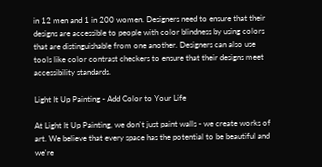in 12 men and 1 in 200 women. Designers need to ensure that their designs are accessible to people with color blindness by using colors that are distinguishable from one another. Designers can also use tools like color contrast checkers to ensure that their designs meet accessibility standards.

Light It Up Painting - Add Color to Your Life

At Light It Up Painting, we don't just paint walls - we create works of art. We believe that every space has the potential to be beautiful and we're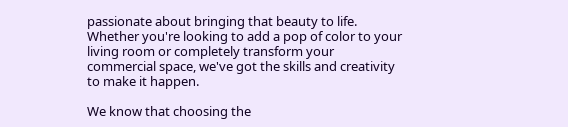passionate about bringing that beauty to life. Whether you're looking to add a pop of color to your living room or completely transform your commercial space, we've got the skills and creativity to make it happen.

We know that choosing the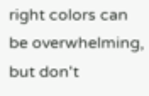right colors can be overwhelming, but don't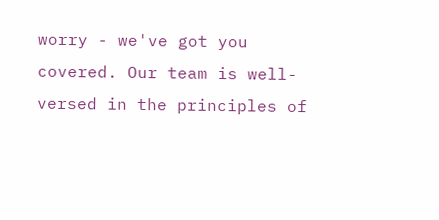worry - we've got you covered. Our team is well-versed in the principles of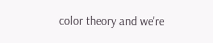color theory and we're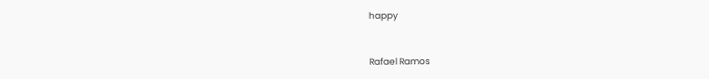happy


Rafael Ramos